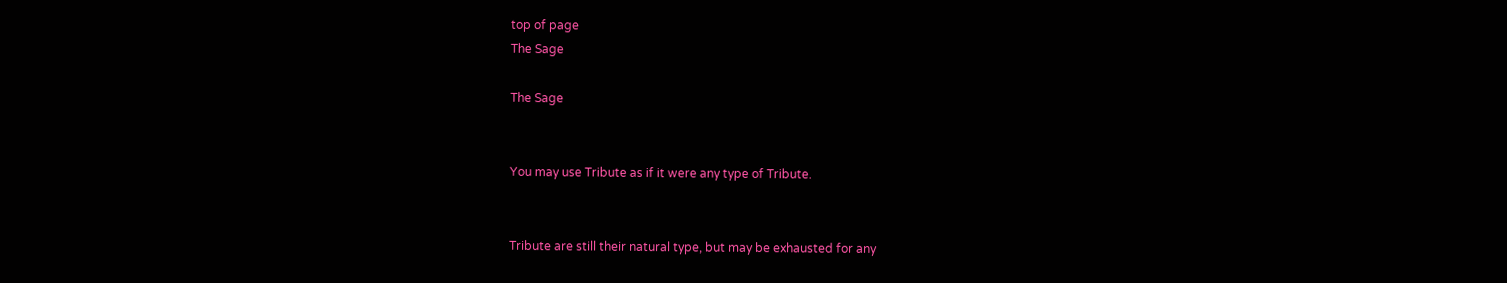top of page
The Sage

The Sage


You may use Tribute as if it were any type of Tribute.


Tribute are still their natural type, but may be exhausted for any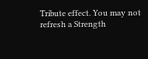Tribute effect. You may not refresh a Strength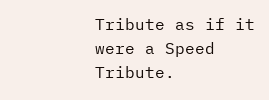Tribute as if it were a Speed Tribute.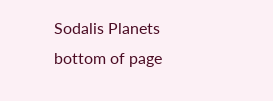Sodalis Planets
bottom of page